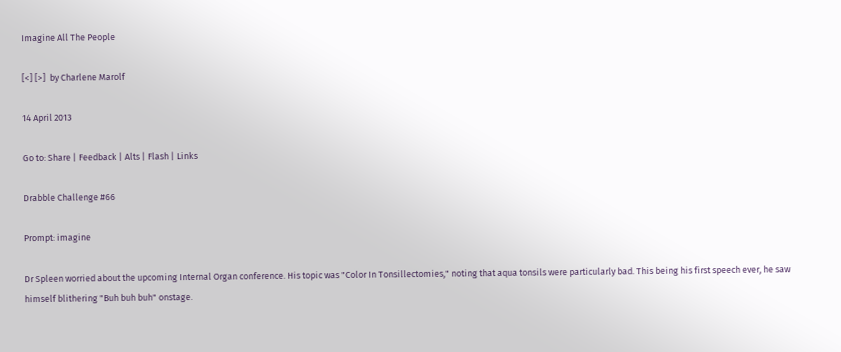Imagine All The People

[<] [>]  by Charlene Marolf

14 April 2013

Go to: Share | Feedback | Alts | Flash | Links

Drabble Challenge #66

Prompt: imagine

Dr Spleen worried about the upcoming Internal Organ conference. His topic was "Color In Tonsillectomies," noting that aqua tonsils were particularly bad. This being his first speech ever, he saw himself blithering "Buh buh buh" onstage.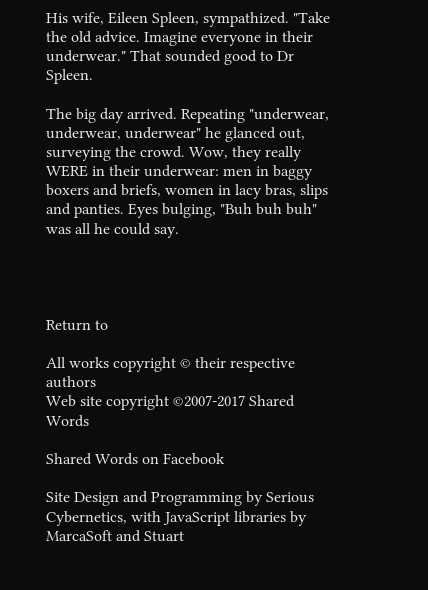His wife, Eileen Spleen, sympathized. "Take the old advice. Imagine everyone in their underwear." That sounded good to Dr Spleen.

The big day arrived. Repeating "underwear, underwear, underwear" he glanced out, surveying the crowd. Wow, they really WERE in their underwear: men in baggy boxers and briefs, women in lacy bras, slips and panties. Eyes bulging, "Buh buh buh" was all he could say.




Return to

All works copyright © their respective authors
Web site copyright ©2007-2017 Shared Words

Shared Words on Facebook

Site Design and Programming by Serious Cybernetics, with JavaScript libraries by MarcaSoft and Stuart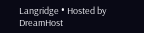Langridge • Hosted by DreamHost